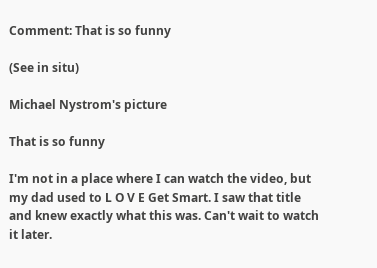Comment: That is so funny

(See in situ)

Michael Nystrom's picture

That is so funny

I'm not in a place where I can watch the video, but my dad used to L O V E Get Smart. I saw that title and knew exactly what this was. Can't wait to watch it later.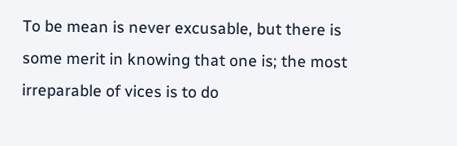To be mean is never excusable, but there is some merit in knowing that one is; the most irreparable of vices is to do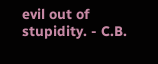evil out of stupidity. - C.B.